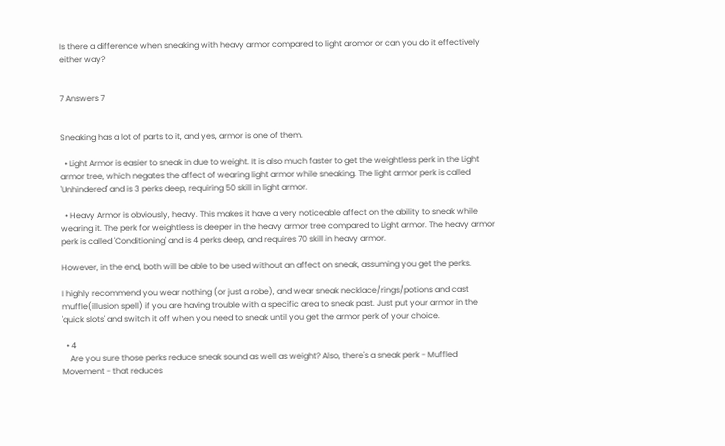Is there a difference when sneaking with heavy armor compared to light aromor or can you do it effectively either way?


7 Answers 7


Sneaking has a lot of parts to it, and yes, armor is one of them.

  • Light Armor is easier to sneak in due to weight. It is also much faster to get the weightless perk in the Light armor tree, which negates the affect of wearing light armor while sneaking. The light armor perk is called 'Unhindered' and is 3 perks deep, requiring 50 skill in light armor.

  • Heavy Armor is obviously, heavy. This makes it have a very noticeable affect on the ability to sneak while wearing it. The perk for weightless is deeper in the heavy armor tree compared to Light armor. The heavy armor perk is called 'Conditioning' and is 4 perks deep, and requires 70 skill in heavy armor.

However, in the end, both will be able to be used without an affect on sneak, assuming you get the perks.

I highly recommend you wear nothing (or just a robe), and wear sneak necklace/rings/potions and cast muffle(illusion spell) if you are having trouble with a specific area to sneak past. Just put your armor in the 'quick slots' and switch it off when you need to sneak until you get the armor perk of your choice.

  • 4
    Are you sure those perks reduce sneak sound as well as weight? Also, there's a sneak perk - Muffled Movement - that reduces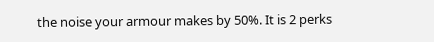the noise your armour makes by 50%. It is 2 perks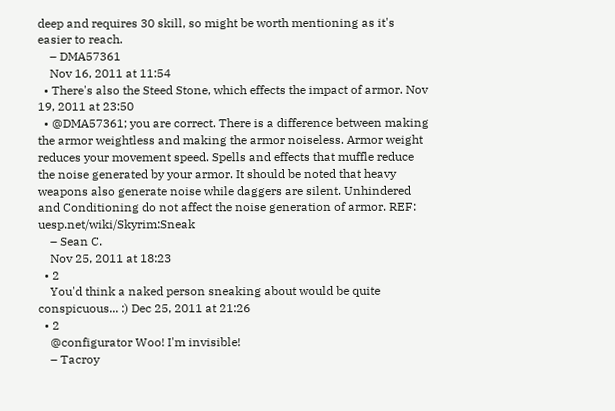deep and requires 30 skill, so might be worth mentioning as it's easier to reach.
    – DMA57361
    Nov 16, 2011 at 11:54
  • There's also the Steed Stone, which effects the impact of armor. Nov 19, 2011 at 23:50
  • @DMA57361; you are correct. There is a difference between making the armor weightless and making the armor noiseless. Armor weight reduces your movement speed. Spells and effects that muffle reduce the noise generated by your armor. It should be noted that heavy weapons also generate noise while daggers are silent. Unhindered and Conditioning do not affect the noise generation of armor. REF: uesp.net/wiki/Skyrim:Sneak
    – Sean C.
    Nov 25, 2011 at 18:23
  • 2
    You'd think a naked person sneaking about would be quite conspicuous... :) Dec 25, 2011 at 21:26
  • 2
    @configurator Woo! I'm invisible!
    – Tacroy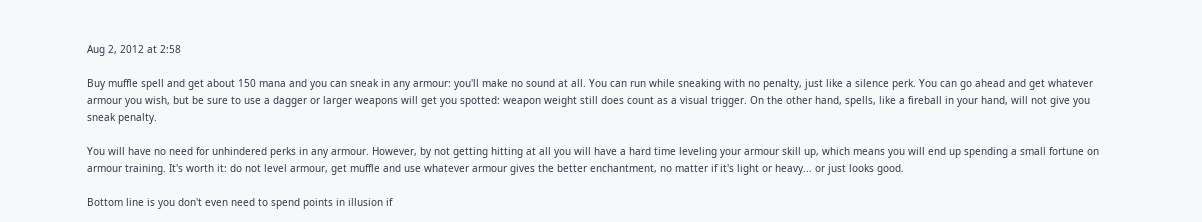Aug 2, 2012 at 2:58

Buy muffle spell and get about 150 mana and you can sneak in any armour: you'll make no sound at all. You can run while sneaking with no penalty, just like a silence perk. You can go ahead and get whatever armour you wish, but be sure to use a dagger or larger weapons will get you spotted: weapon weight still does count as a visual trigger. On the other hand, spells, like a fireball in your hand, will not give you sneak penalty.

You will have no need for unhindered perks in any armour. However, by not getting hitting at all you will have a hard time leveling your armour skill up, which means you will end up spending a small fortune on armour training. It's worth it: do not level armour, get muffle and use whatever armour gives the better enchantment, no matter if it's light or heavy... or just looks good.

Bottom line is you don't even need to spend points in illusion if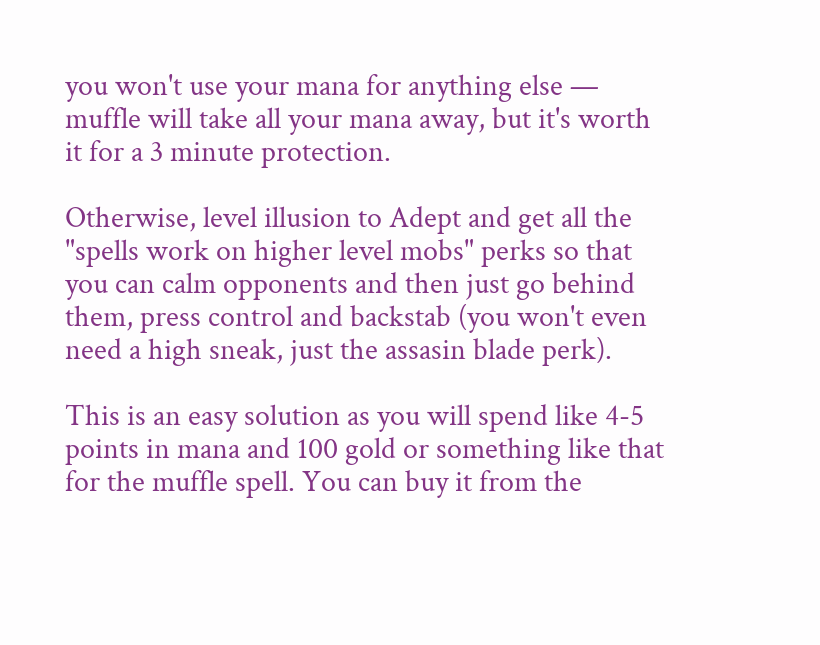you won't use your mana for anything else — muffle will take all your mana away, but it's worth it for a 3 minute protection.

Otherwise, level illusion to Adept and get all the "spells work on higher level mobs" perks so that you can calm opponents and then just go behind them, press control and backstab (you won't even need a high sneak, just the assasin blade perk).

This is an easy solution as you will spend like 4-5 points in mana and 100 gold or something like that for the muffle spell. You can buy it from the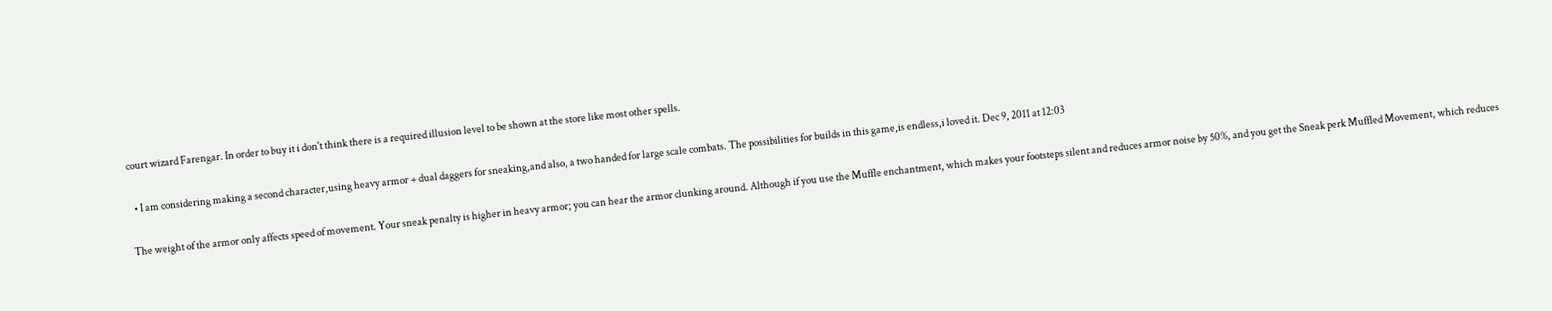court wizard Farengar. In order to buy it i don't think there is a required illusion level to be shown at the store like most other spells.

  • I am considering making a second character,using heavy armor + dual daggers for sneaking,and also, a two handed for large scale combats. The possibilities for builds in this game,is endless,i loved it. Dec 9, 2011 at 12:03

The weight of the armor only affects speed of movement. Your sneak penalty is higher in heavy armor; you can hear the armor clunking around. Although if you use the Muffle enchantment, which makes your footsteps silent and reduces armor noise by 50%, and you get the Sneak perk Muffled Movement, which reduces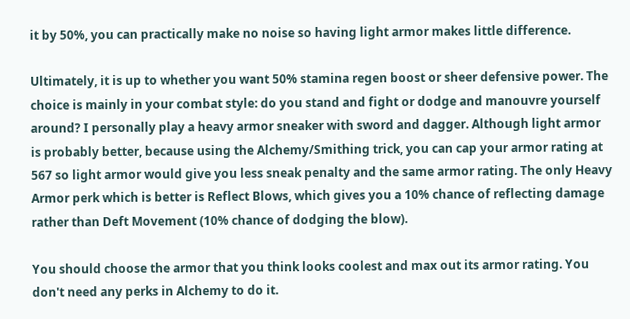it by 50%, you can practically make no noise so having light armor makes little difference.

Ultimately, it is up to whether you want 50% stamina regen boost or sheer defensive power. The choice is mainly in your combat style: do you stand and fight or dodge and manouvre yourself around? I personally play a heavy armor sneaker with sword and dagger. Although light armor is probably better, because using the Alchemy/Smithing trick, you can cap your armor rating at 567 so light armor would give you less sneak penalty and the same armor rating. The only Heavy Armor perk which is better is Reflect Blows, which gives you a 10% chance of reflecting damage rather than Deft Movement (10% chance of dodging the blow).

You should choose the armor that you think looks coolest and max out its armor rating. You don't need any perks in Alchemy to do it.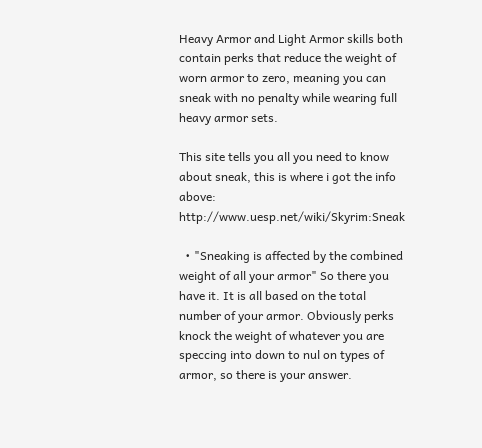Heavy Armor and Light Armor skills both contain perks that reduce the weight of worn armor to zero, meaning you can sneak with no penalty while wearing full heavy armor sets.

This site tells you all you need to know about sneak, this is where i got the info above: http://www.uesp.net/wiki/Skyrim:Sneak

  • "Sneaking is affected by the combined weight of all your armor" So there you have it. It is all based on the total number of your armor. Obviously perks knock the weight of whatever you are speccing into down to nul on types of armor, so there is your answer.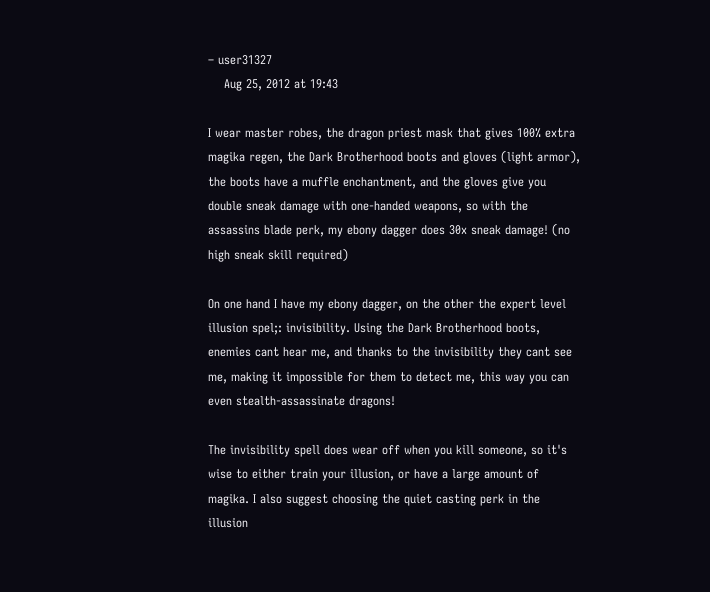– user31327
    Aug 25, 2012 at 19:43

I wear master robes, the dragon priest mask that gives 100% extra magika regen, the Dark Brotherhood boots and gloves (light armor), the boots have a muffle enchantment, and the gloves give you double sneak damage with one-handed weapons, so with the assassins blade perk, my ebony dagger does 30x sneak damage! (no high sneak skill required)

On one hand I have my ebony dagger, on the other the expert level illusion spel;: invisibility. Using the Dark Brotherhood boots, enemies cant hear me, and thanks to the invisibility they cant see me, making it impossible for them to detect me, this way you can even stealth-assassinate dragons!

The invisibility spell does wear off when you kill someone, so it's wise to either train your illusion, or have a large amount of magika. I also suggest choosing the quiet casting perk in the illusion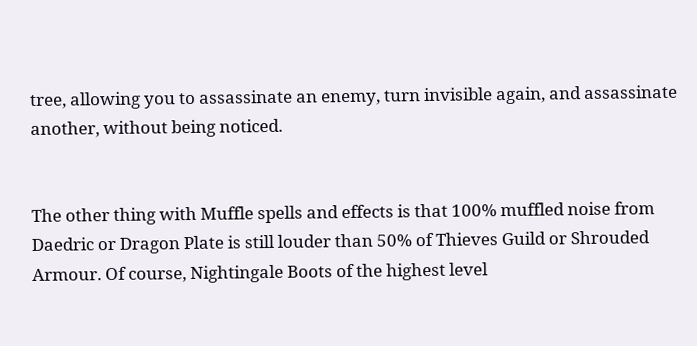tree, allowing you to assassinate an enemy, turn invisible again, and assassinate another, without being noticed.


The other thing with Muffle spells and effects is that 100% muffled noise from Daedric or Dragon Plate is still louder than 50% of Thieves Guild or Shrouded Armour. Of course, Nightingale Boots of the highest level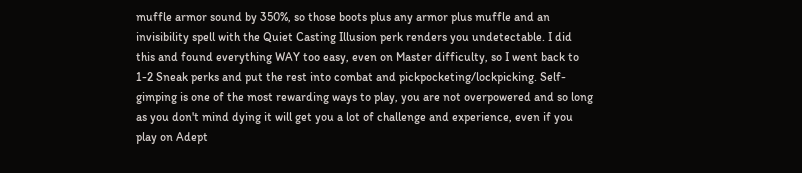muffle armor sound by 350%, so those boots plus any armor plus muffle and an invisibility spell with the Quiet Casting Illusion perk renders you undetectable. I did this and found everything WAY too easy, even on Master difficulty, so I went back to 1-2 Sneak perks and put the rest into combat and pickpocketing/lockpicking. Self-gimping is one of the most rewarding ways to play, you are not overpowered and so long as you don't mind dying it will get you a lot of challenge and experience, even if you play on Adept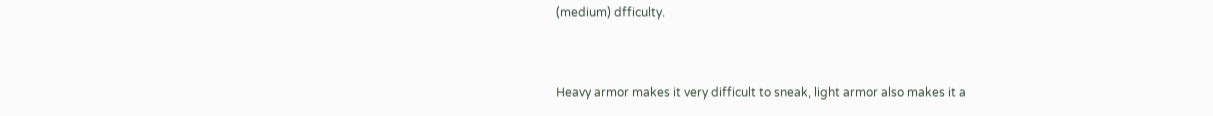(medium) dfficulty.


Heavy armor makes it very difficult to sneak, light armor also makes it a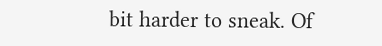bit harder to sneak. Of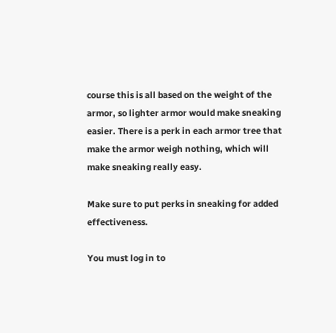course this is all based on the weight of the armor, so lighter armor would make sneaking easier. There is a perk in each armor tree that make the armor weigh nothing, which will make sneaking really easy.

Make sure to put perks in sneaking for added effectiveness.

You must log in to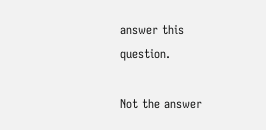answer this question.

Not the answer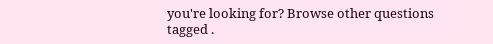you're looking for? Browse other questions tagged .